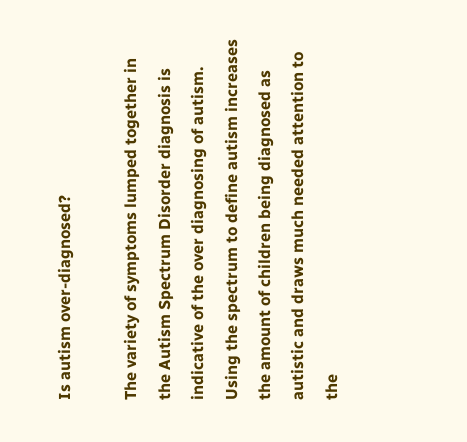Is autism over-diagnosed?

The variety of symptoms lumped together in the Autism Spectrum Disorder diagnosis is indicative of the over diagnosing of autism. Using the spectrum to define autism increases the amount of children being diagnosed as autistic and draws much needed attention to the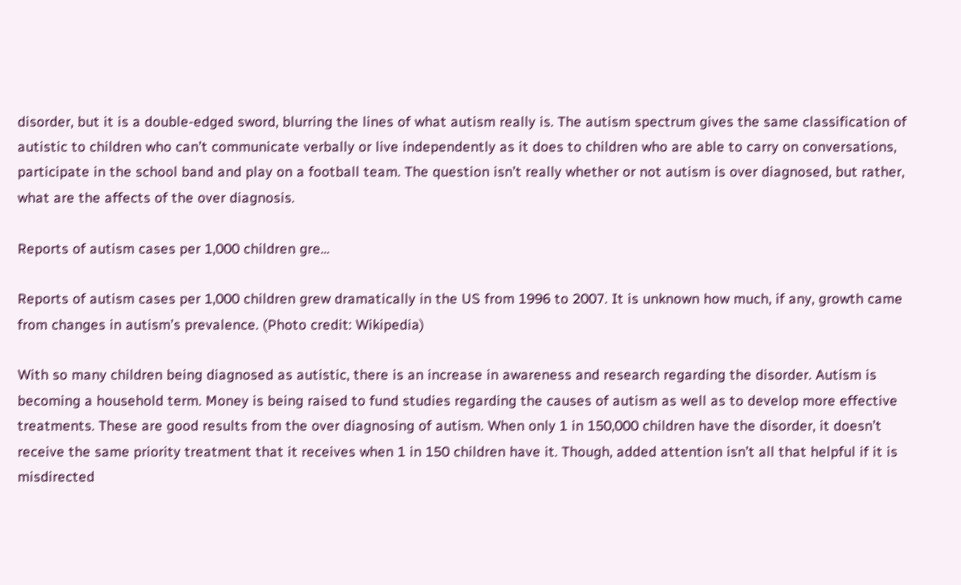disorder, but it is a double-edged sword, blurring the lines of what autism really is. The autism spectrum gives the same classification of autistic to children who can’t communicate verbally or live independently as it does to children who are able to carry on conversations, participate in the school band and play on a football team. The question isn’t really whether or not autism is over diagnosed, but rather, what are the affects of the over diagnosis.

Reports of autism cases per 1,000 children gre...

Reports of autism cases per 1,000 children grew dramatically in the US from 1996 to 2007. It is unknown how much, if any, growth came from changes in autism’s prevalence. (Photo credit: Wikipedia)

With so many children being diagnosed as autistic, there is an increase in awareness and research regarding the disorder. Autism is becoming a household term. Money is being raised to fund studies regarding the causes of autism as well as to develop more effective treatments. These are good results from the over diagnosing of autism. When only 1 in 150,000 children have the disorder, it doesn’t receive the same priority treatment that it receives when 1 in 150 children have it. Though, added attention isn’t all that helpful if it is misdirected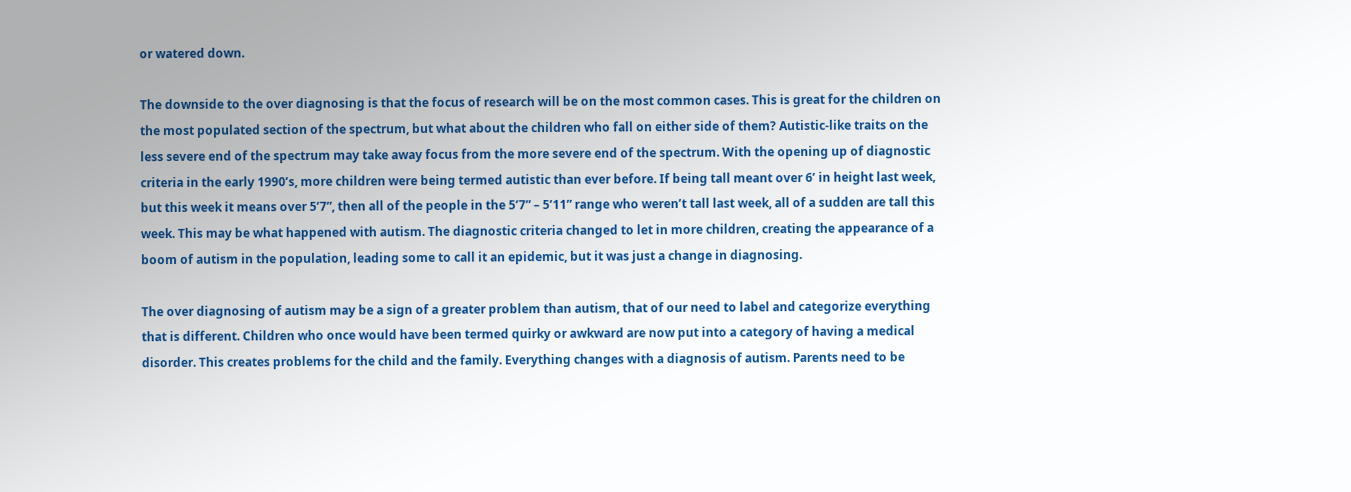or watered down.

The downside to the over diagnosing is that the focus of research will be on the most common cases. This is great for the children on the most populated section of the spectrum, but what about the children who fall on either side of them? Autistic-like traits on the less severe end of the spectrum may take away focus from the more severe end of the spectrum. With the opening up of diagnostic criteria in the early 1990’s, more children were being termed autistic than ever before. If being tall meant over 6’ in height last week, but this week it means over 5’7”, then all of the people in the 5’7” – 5’11” range who weren’t tall last week, all of a sudden are tall this week. This may be what happened with autism. The diagnostic criteria changed to let in more children, creating the appearance of a boom of autism in the population, leading some to call it an epidemic, but it was just a change in diagnosing.

The over diagnosing of autism may be a sign of a greater problem than autism, that of our need to label and categorize everything that is different. Children who once would have been termed quirky or awkward are now put into a category of having a medical disorder. This creates problems for the child and the family. Everything changes with a diagnosis of autism. Parents need to be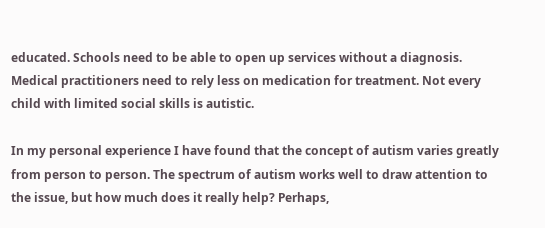educated. Schools need to be able to open up services without a diagnosis. Medical practitioners need to rely less on medication for treatment. Not every child with limited social skills is autistic.

In my personal experience I have found that the concept of autism varies greatly from person to person. The spectrum of autism works well to draw attention to the issue, but how much does it really help? Perhaps,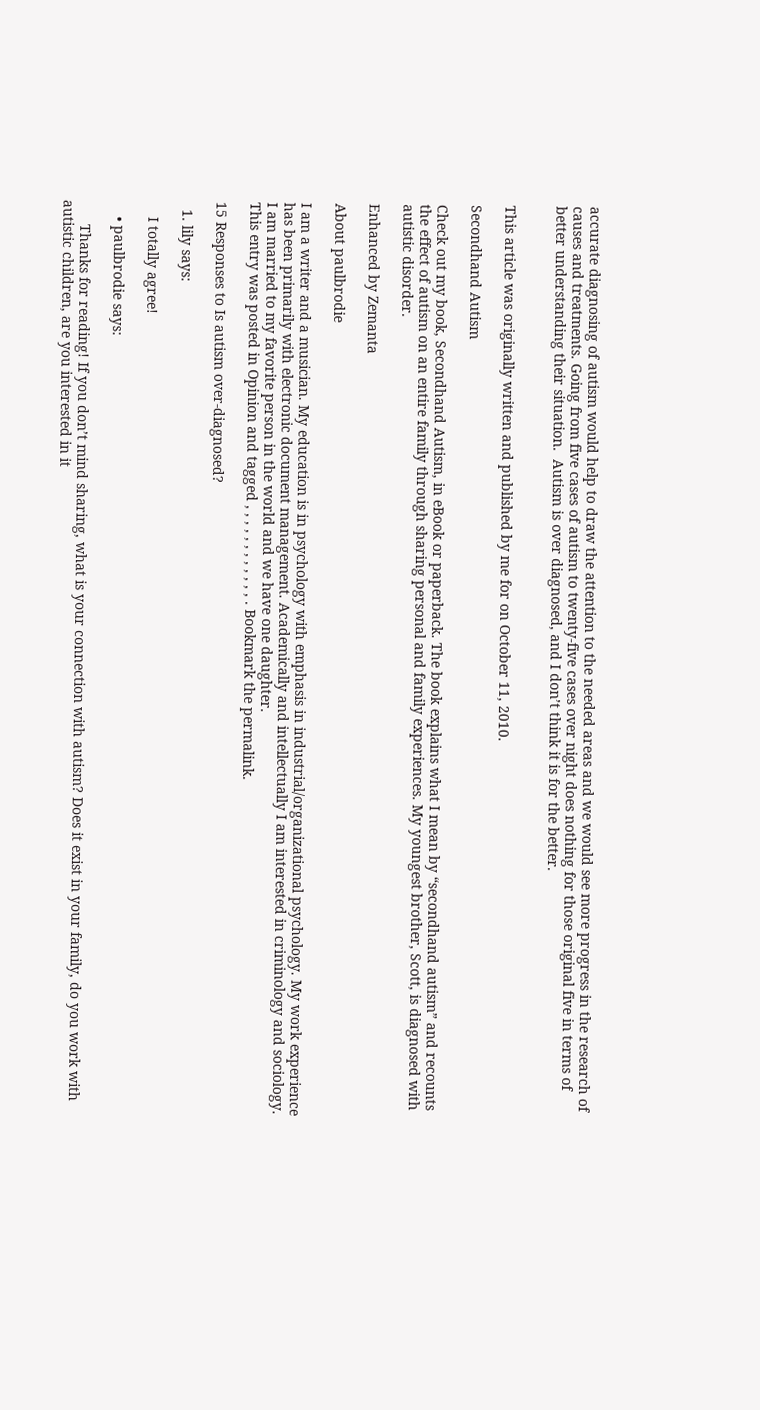accurate diagnosing of autism would help to draw the attention to the needed areas and we would see more progress in the research of causes and treatments. Going from five cases of autism to twenty-five cases over night does nothing for those original five in terms of better understanding their situation.  Autism is over diagnosed, and I don’t think it is for the better.


This article was originally written and published by me for on October 11, 2010.

Secondhand Autism

Check out my book, Secondhand Autism, in eBook or paperback. The book explains what I mean by “secondhand autism” and recounts the effect of autism on an entire family through sharing personal and family experiences. My youngest brother, Scott, is diagnosed with autistic disorder.

Enhanced by Zemanta

About paulbrodie

I am a writer and a musician. My education is in psychology with emphasis in industrial/organizational psychology. My work experience has been primarily with electronic document management. Academically and intellectually I am interested in criminology and sociology. I am married to my favorite person in the world and we have one daughter.
This entry was posted in Opinion and tagged , , , , , , , , , , , , . Bookmark the permalink.

15 Responses to Is autism over-diagnosed?

  1. lily says:

    I totally agree!

    • paulbrodie says:

      Thanks for reading! If you don’t mind sharing, what is your connection with autism? Does it exist in your family, do you work with autistic children, are you interested in it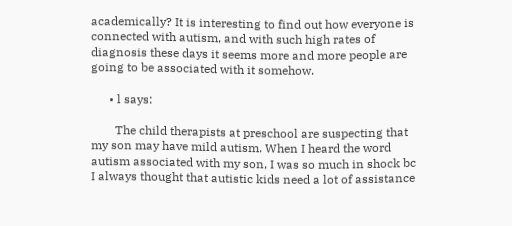academically? It is interesting to find out how everyone is connected with autism, and with such high rates of diagnosis these days it seems more and more people are going to be associated with it somehow.

      • l says:

        The child therapists at preschool are suspecting that my son may have mild autism. When I heard the word autism associated with my son, I was so much in shock bc I always thought that autistic kids need a lot of assistance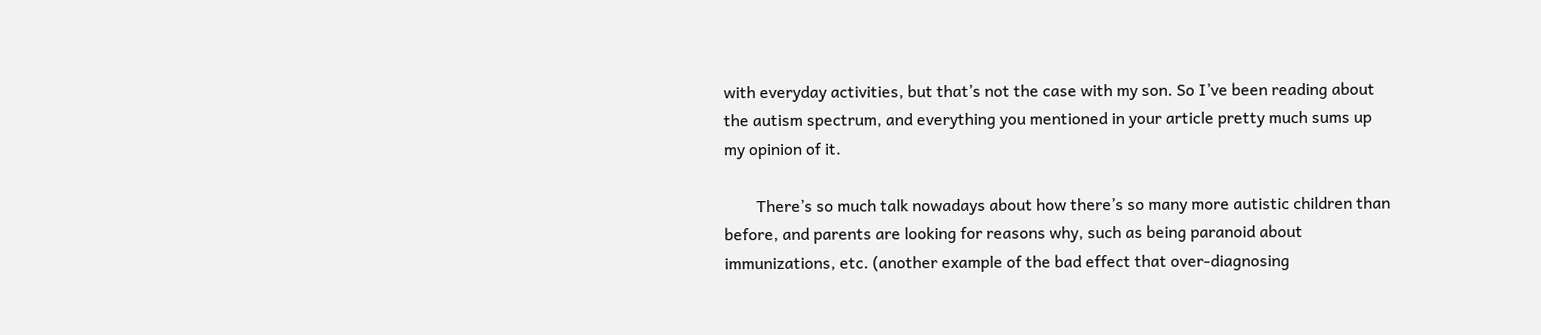with everyday activities, but that’s not the case with my son. So I’ve been reading about the autism spectrum, and everything you mentioned in your article pretty much sums up my opinion of it.

        There’s so much talk nowadays about how there’s so many more autistic children than before, and parents are looking for reasons why, such as being paranoid about immunizations, etc. (another example of the bad effect that over-diagnosing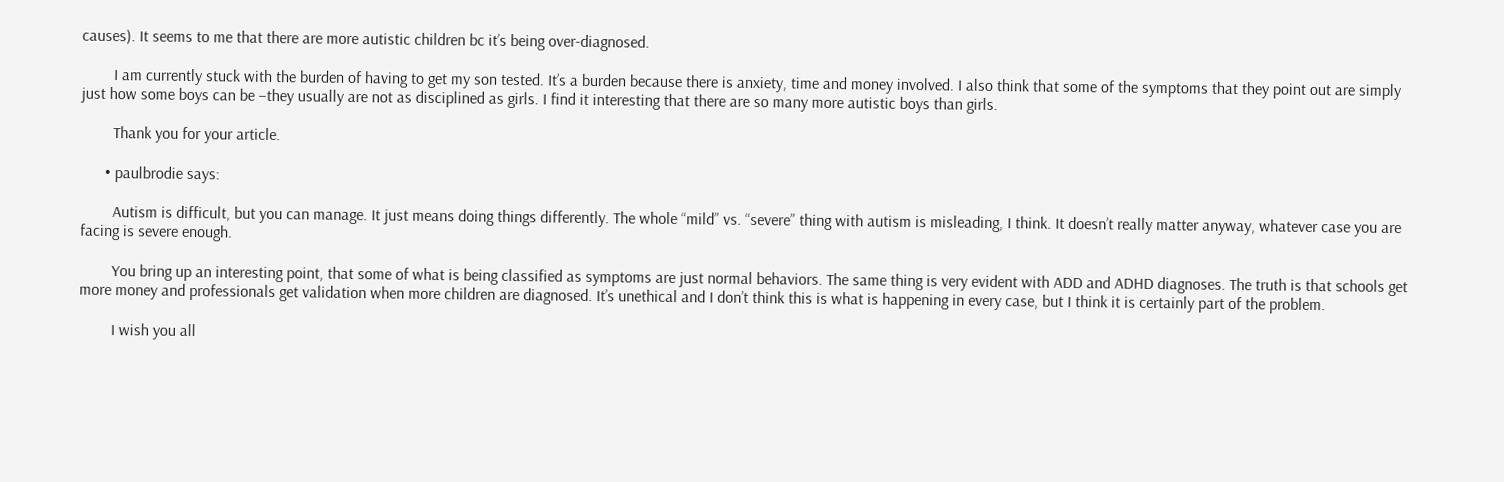causes). It seems to me that there are more autistic children bc it’s being over-diagnosed.

        I am currently stuck with the burden of having to get my son tested. It’s a burden because there is anxiety, time and money involved. I also think that some of the symptoms that they point out are simply just how some boys can be –they usually are not as disciplined as girls. I find it interesting that there are so many more autistic boys than girls.

        Thank you for your article.

      • paulbrodie says:

        Autism is difficult, but you can manage. It just means doing things differently. The whole “mild” vs. “severe” thing with autism is misleading, I think. It doesn’t really matter anyway, whatever case you are facing is severe enough.

        You bring up an interesting point, that some of what is being classified as symptoms are just normal behaviors. The same thing is very evident with ADD and ADHD diagnoses. The truth is that schools get more money and professionals get validation when more children are diagnosed. It’s unethical and I don’t think this is what is happening in every case, but I think it is certainly part of the problem.

        I wish you all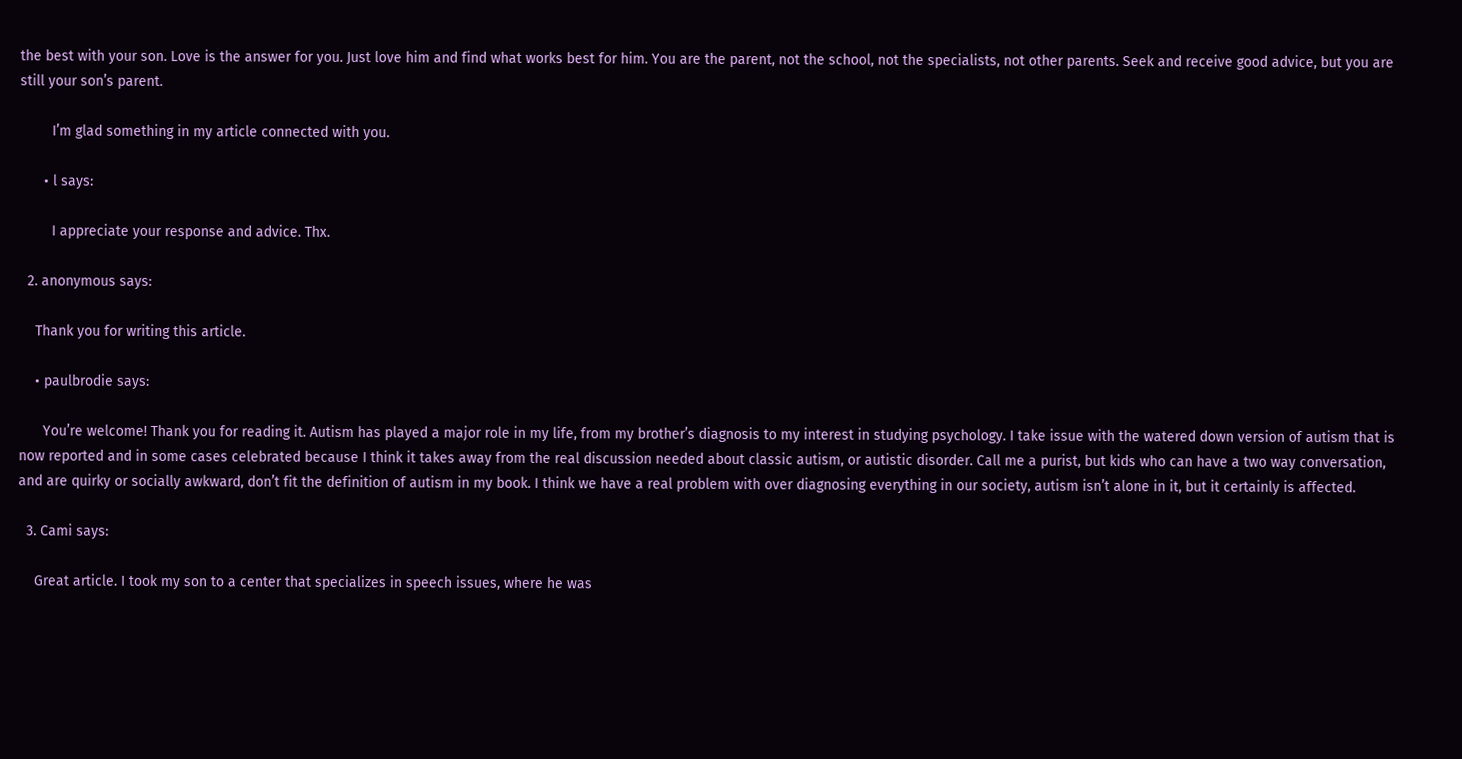the best with your son. Love is the answer for you. Just love him and find what works best for him. You are the parent, not the school, not the specialists, not other parents. Seek and receive good advice, but you are still your son’s parent.

        I’m glad something in my article connected with you.

      • l says:

        I appreciate your response and advice. Thx.

  2. anonymous says:

    Thank you for writing this article.

    • paulbrodie says:

      You’re welcome! Thank you for reading it. Autism has played a major role in my life, from my brother’s diagnosis to my interest in studying psychology. I take issue with the watered down version of autism that is now reported and in some cases celebrated because I think it takes away from the real discussion needed about classic autism, or autistic disorder. Call me a purist, but kids who can have a two way conversation, and are quirky or socially awkward, don’t fit the definition of autism in my book. I think we have a real problem with over diagnosing everything in our society, autism isn’t alone in it, but it certainly is affected.

  3. Cami says:

    Great article. I took my son to a center that specializes in speech issues, where he was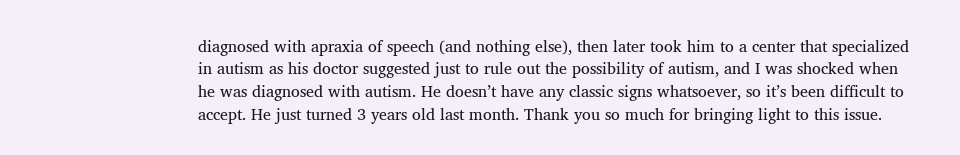diagnosed with apraxia of speech (and nothing else), then later took him to a center that specialized in autism as his doctor suggested just to rule out the possibility of autism, and I was shocked when he was diagnosed with autism. He doesn’t have any classic signs whatsoever, so it’s been difficult to accept. He just turned 3 years old last month. Thank you so much for bringing light to this issue.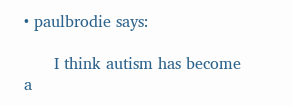• paulbrodie says:

      I think autism has become a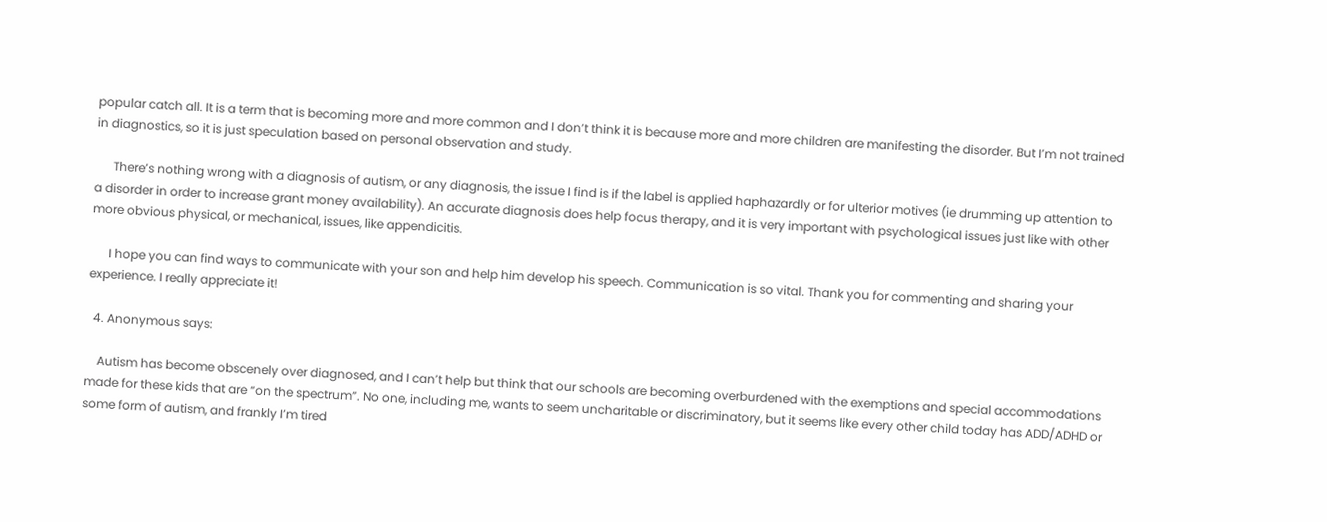popular catch all. It is a term that is becoming more and more common and I don’t think it is because more and more children are manifesting the disorder. But I’m not trained in diagnostics, so it is just speculation based on personal observation and study.

      There’s nothing wrong with a diagnosis of autism, or any diagnosis, the issue I find is if the label is applied haphazardly or for ulterior motives (ie drumming up attention to a disorder in order to increase grant money availability). An accurate diagnosis does help focus therapy, and it is very important with psychological issues just like with other more obvious physical, or mechanical, issues, like appendicitis.

      I hope you can find ways to communicate with your son and help him develop his speech. Communication is so vital. Thank you for commenting and sharing your experience. I really appreciate it!

  4. Anonymous says:

    Autism has become obscenely over diagnosed, and I can’t help but think that our schools are becoming overburdened with the exemptions and special accommodations made for these kids that are “on the spectrum”. No one, including me, wants to seem uncharitable or discriminatory, but it seems like every other child today has ADD/ADHD or some form of autism, and frankly I’m tired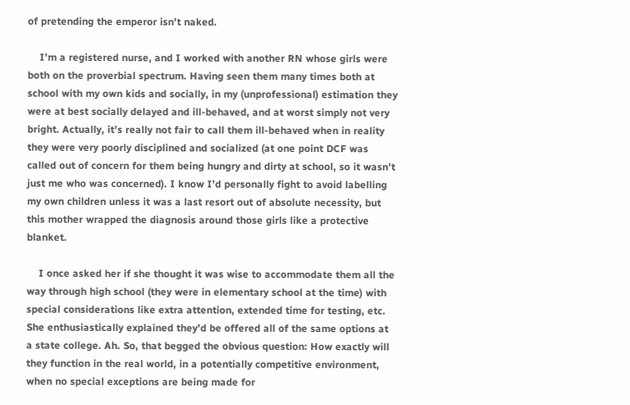of pretending the emperor isn’t naked.

    I’m a registered nurse, and I worked with another RN whose girls were both on the proverbial spectrum. Having seen them many times both at school with my own kids and socially, in my (unprofessional) estimation they were at best socially delayed and ill-behaved, and at worst simply not very bright. Actually, it’s really not fair to call them ill-behaved when in reality they were very poorly disciplined and socialized (at one point DCF was called out of concern for them being hungry and dirty at school, so it wasn’t just me who was concerned). I know I’d personally fight to avoid labelling my own children unless it was a last resort out of absolute necessity, but this mother wrapped the diagnosis around those girls like a protective blanket.

    I once asked her if she thought it was wise to accommodate them all the way through high school (they were in elementary school at the time) with special considerations like extra attention, extended time for testing, etc. She enthusiastically explained they’d be offered all of the same options at a state college. Ah. So, that begged the obvious question: How exactly will they function in the real world, in a potentially competitive environment, when no special exceptions are being made for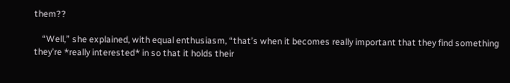them??

    “Well,” she explained, with equal enthusiasm, “that’s when it becomes really important that they find something they’re *really interested* in so that it holds their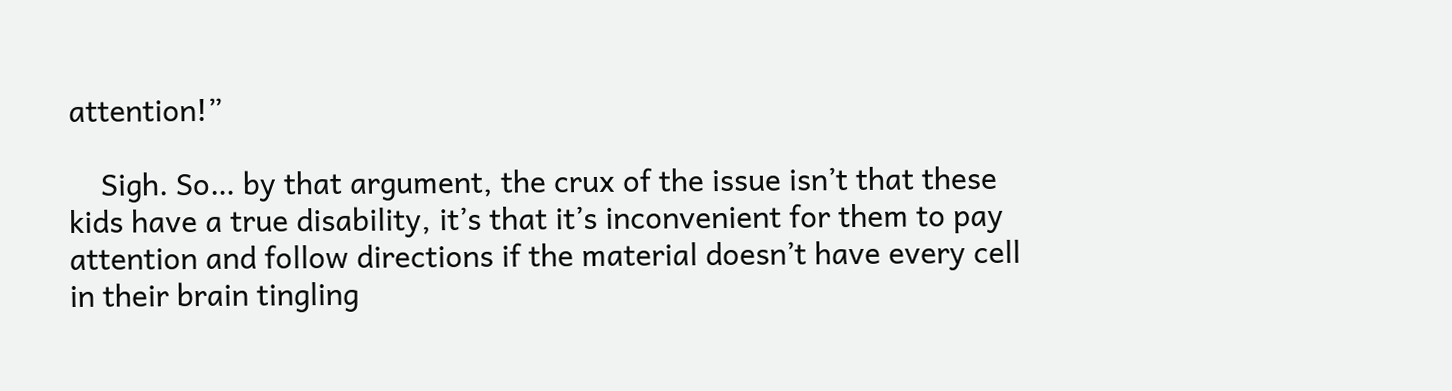attention!”

    Sigh. So… by that argument, the crux of the issue isn’t that these kids have a true disability, it’s that it’s inconvenient for them to pay attention and follow directions if the material doesn’t have every cell in their brain tingling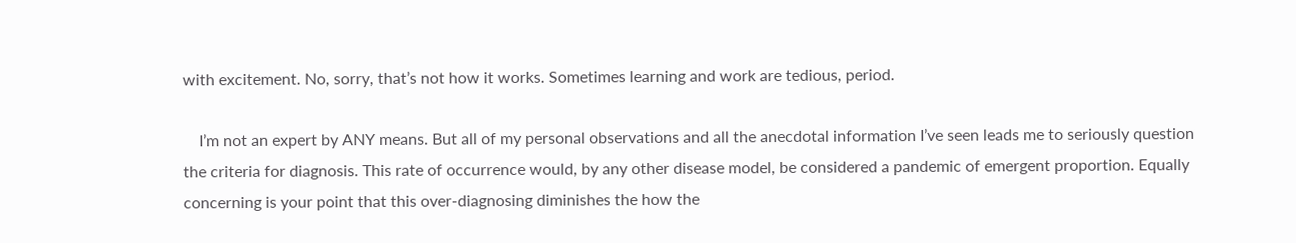with excitement. No, sorry, that’s not how it works. Sometimes learning and work are tedious, period.

    I’m not an expert by ANY means. But all of my personal observations and all the anecdotal information I’ve seen leads me to seriously question the criteria for diagnosis. This rate of occurrence would, by any other disease model, be considered a pandemic of emergent proportion. Equally concerning is your point that this over-diagnosing diminishes the how the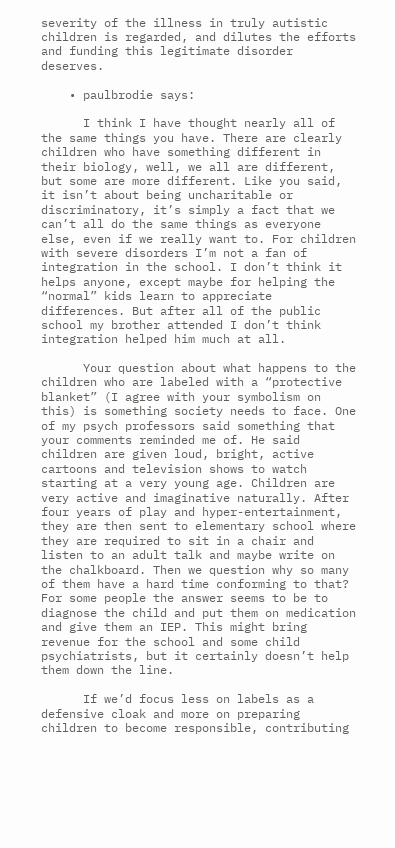severity of the illness in truly autistic children is regarded, and dilutes the efforts and funding this legitimate disorder deserves.

    • paulbrodie says:

      I think I have thought nearly all of the same things you have. There are clearly children who have something different in their biology, well, we all are different, but some are more different. Like you said, it isn’t about being uncharitable or discriminatory, it’s simply a fact that we can’t all do the same things as everyone else, even if we really want to. For children with severe disorders I’m not a fan of integration in the school. I don’t think it helps anyone, except maybe for helping the “normal” kids learn to appreciate differences. But after all of the public school my brother attended I don’t think integration helped him much at all.

      Your question about what happens to the children who are labeled with a “protective blanket” (I agree with your symbolism on this) is something society needs to face. One of my psych professors said something that your comments reminded me of. He said children are given loud, bright, active cartoons and television shows to watch starting at a very young age. Children are very active and imaginative naturally. After four years of play and hyper-entertainment, they are then sent to elementary school where they are required to sit in a chair and listen to an adult talk and maybe write on the chalkboard. Then we question why so many of them have a hard time conforming to that? For some people the answer seems to be to diagnose the child and put them on medication and give them an IEP. This might bring revenue for the school and some child psychiatrists, but it certainly doesn’t help them down the line.

      If we’d focus less on labels as a defensive cloak and more on preparing children to become responsible, contributing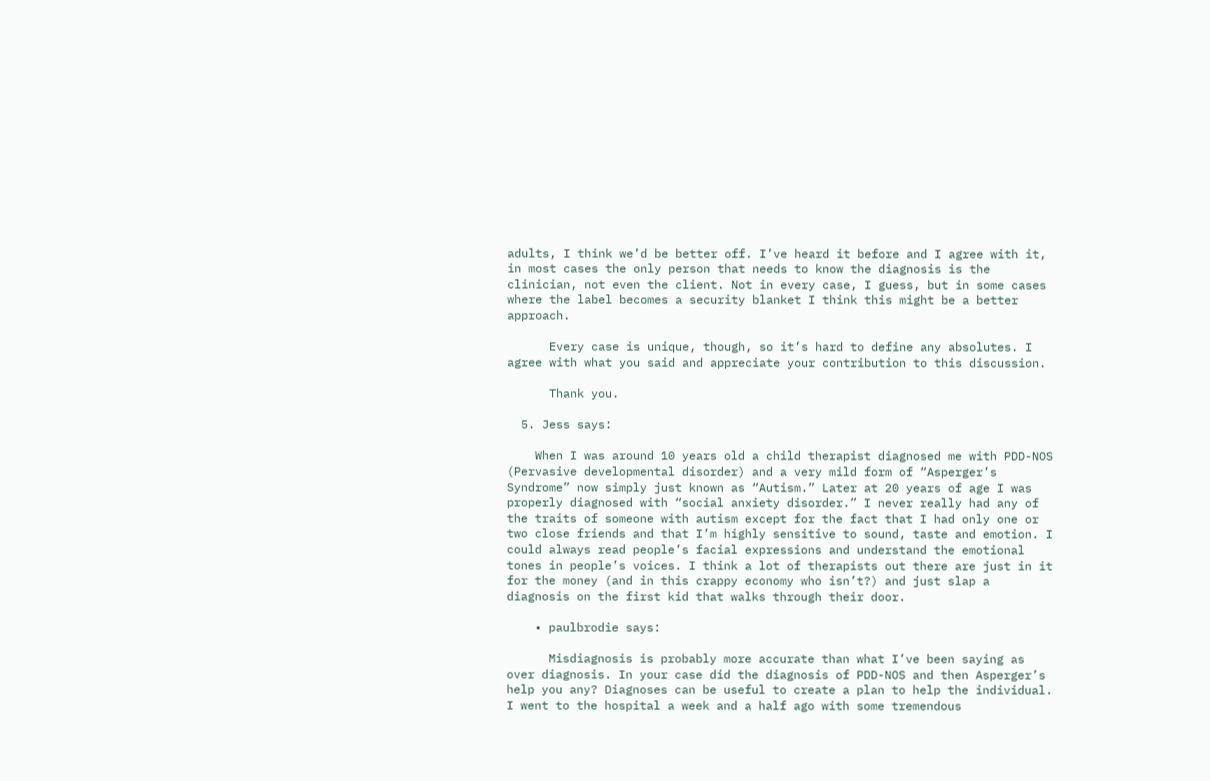adults, I think we’d be better off. I’ve heard it before and I agree with it, in most cases the only person that needs to know the diagnosis is the clinician, not even the client. Not in every case, I guess, but in some cases where the label becomes a security blanket I think this might be a better approach.

      Every case is unique, though, so it’s hard to define any absolutes. I agree with what you said and appreciate your contribution to this discussion.

      Thank you.

  5. Jess says:

    When I was around 10 years old a child therapist diagnosed me with PDD-NOS (Pervasive developmental disorder) and a very mild form of “Asperger’s Syndrome” now simply just known as “Autism.” Later at 20 years of age I was properly diagnosed with “social anxiety disorder.” I never really had any of the traits of someone with autism except for the fact that I had only one or two close friends and that I’m highly sensitive to sound, taste and emotion. I could always read people’s facial expressions and understand the emotional tones in people’s voices. I think a lot of therapists out there are just in it for the money (and in this crappy economy who isn’t?) and just slap a diagnosis on the first kid that walks through their door.

    • paulbrodie says:

      Misdiagnosis is probably more accurate than what I’ve been saying as over diagnosis. In your case did the diagnosis of PDD-NOS and then Asperger’s help you any? Diagnoses can be useful to create a plan to help the individual. I went to the hospital a week and a half ago with some tremendous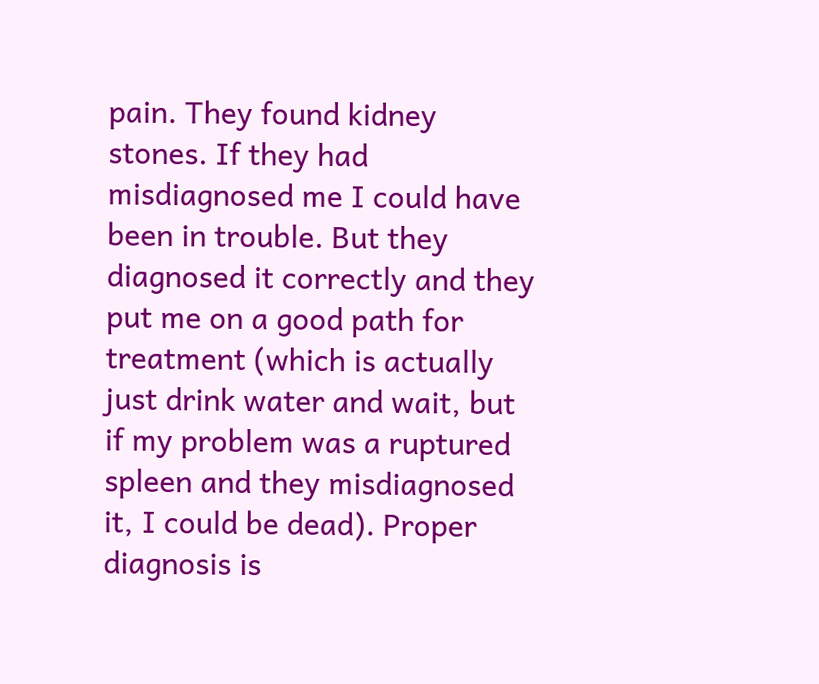pain. They found kidney stones. If they had misdiagnosed me I could have been in trouble. But they diagnosed it correctly and they put me on a good path for treatment (which is actually just drink water and wait, but if my problem was a ruptured spleen and they misdiagnosed it, I could be dead). Proper diagnosis is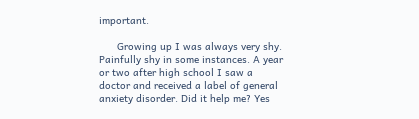important.

      Growing up I was always very shy. Painfully shy in some instances. A year or two after high school I saw a doctor and received a label of general anxiety disorder. Did it help me? Yes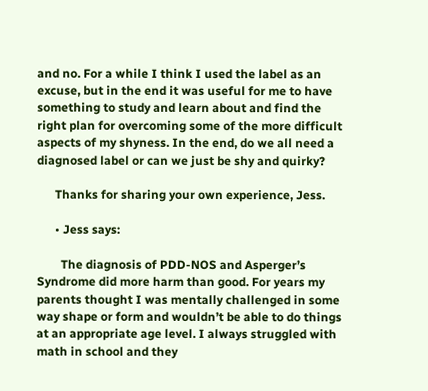and no. For a while I think I used the label as an excuse, but in the end it was useful for me to have something to study and learn about and find the right plan for overcoming some of the more difficult aspects of my shyness. In the end, do we all need a diagnosed label or can we just be shy and quirky?

      Thanks for sharing your own experience, Jess.

      • Jess says:

        The diagnosis of PDD-NOS and Asperger’s Syndrome did more harm than good. For years my parents thought I was mentally challenged in some way shape or form and wouldn’t be able to do things at an appropriate age level. I always struggled with math in school and they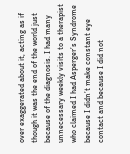over exaggerated about it, acting as if though it was the end of the world just because of the diagnosis. I had many unnecessary weekly visits to a therapist who claimed I had Asperger’s Syndrome because I didn’t make constant eye contact and because I did not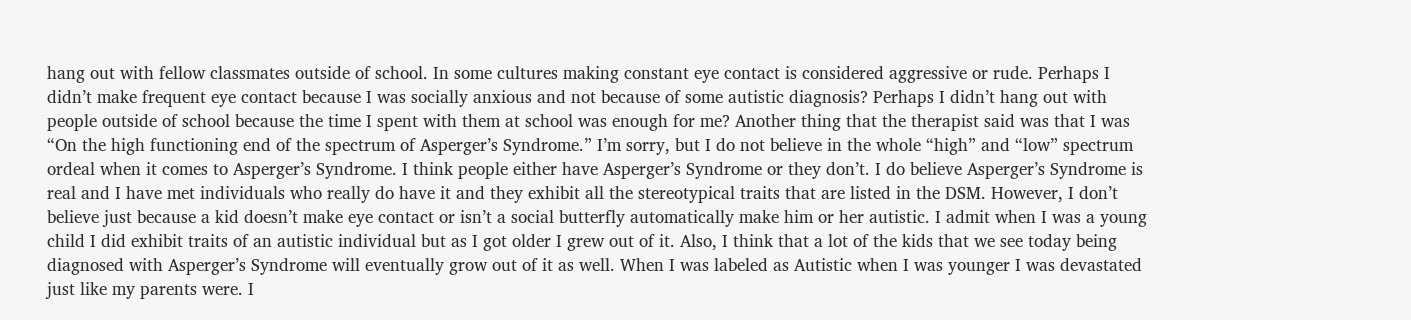hang out with fellow classmates outside of school. In some cultures making constant eye contact is considered aggressive or rude. Perhaps I didn’t make frequent eye contact because I was socially anxious and not because of some autistic diagnosis? Perhaps I didn’t hang out with people outside of school because the time I spent with them at school was enough for me? Another thing that the therapist said was that I was “On the high functioning end of the spectrum of Asperger’s Syndrome.” I’m sorry, but I do not believe in the whole “high” and “low” spectrum ordeal when it comes to Asperger’s Syndrome. I think people either have Asperger’s Syndrome or they don’t. I do believe Asperger’s Syndrome is real and I have met individuals who really do have it and they exhibit all the stereotypical traits that are listed in the DSM. However, I don’t believe just because a kid doesn’t make eye contact or isn’t a social butterfly automatically make him or her autistic. I admit when I was a young child I did exhibit traits of an autistic individual but as I got older I grew out of it. Also, I think that a lot of the kids that we see today being diagnosed with Asperger’s Syndrome will eventually grow out of it as well. When I was labeled as Autistic when I was younger I was devastated just like my parents were. I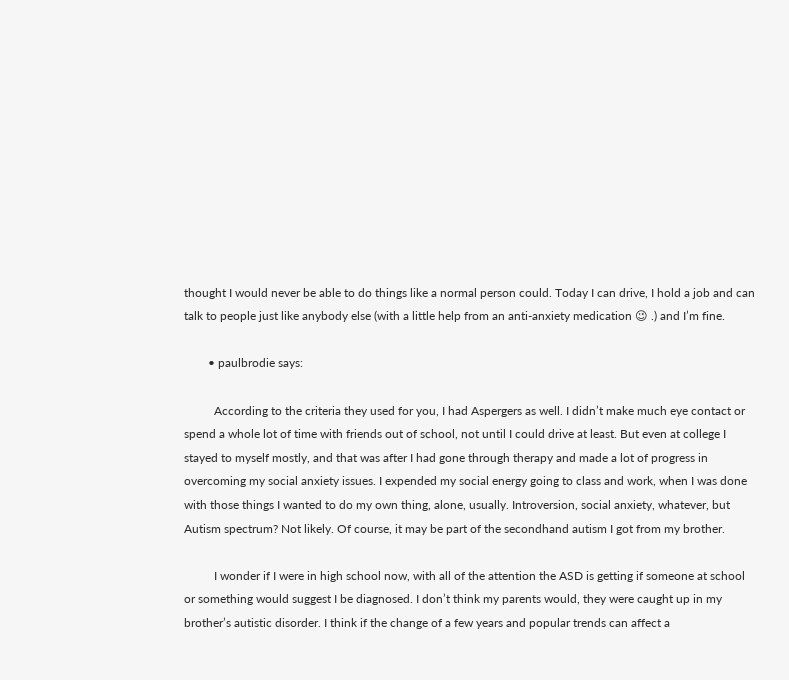thought I would never be able to do things like a normal person could. Today I can drive, I hold a job and can talk to people just like anybody else (with a little help from an anti-anxiety medication 😉 .) and I’m fine.

        • paulbrodie says:

          According to the criteria they used for you, I had Aspergers as well. I didn’t make much eye contact or spend a whole lot of time with friends out of school, not until I could drive at least. But even at college I stayed to myself mostly, and that was after I had gone through therapy and made a lot of progress in overcoming my social anxiety issues. I expended my social energy going to class and work, when I was done with those things I wanted to do my own thing, alone, usually. Introversion, social anxiety, whatever, but Autism spectrum? Not likely. Of course, it may be part of the secondhand autism I got from my brother.

          I wonder if I were in high school now, with all of the attention the ASD is getting if someone at school or something would suggest I be diagnosed. I don’t think my parents would, they were caught up in my brother’s autistic disorder. I think if the change of a few years and popular trends can affect a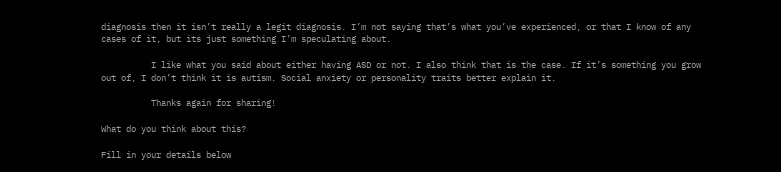diagnosis then it isn’t really a legit diagnosis. I’m not saying that’s what you’ve experienced, or that I know of any cases of it, but its just something I’m speculating about.

          I like what you said about either having ASD or not. I also think that is the case. If it’s something you grow out of, I don’t think it is autism. Social anxiety or personality traits better explain it.

          Thanks again for sharing!

What do you think about this?

Fill in your details below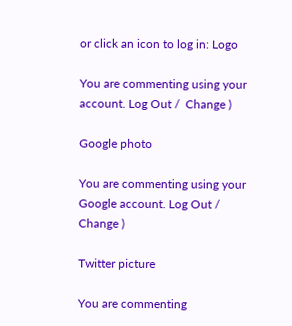or click an icon to log in: Logo

You are commenting using your account. Log Out /  Change )

Google photo

You are commenting using your Google account. Log Out /  Change )

Twitter picture

You are commenting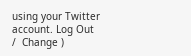using your Twitter account. Log Out /  Change )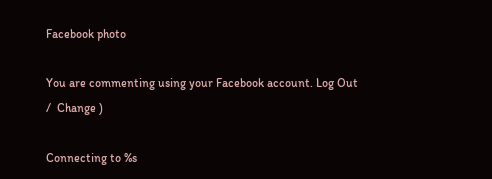Facebook photo

You are commenting using your Facebook account. Log Out /  Change )

Connecting to %s